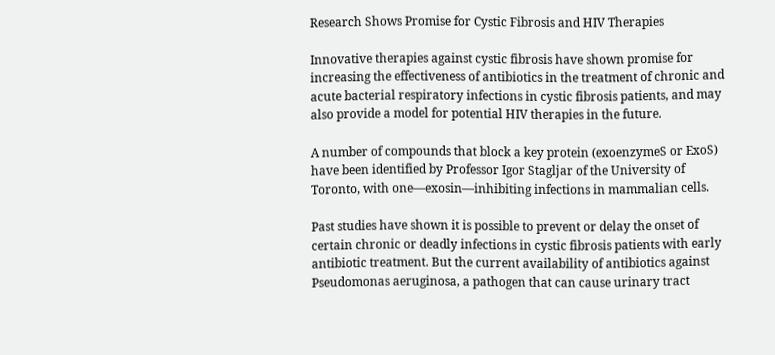Research Shows Promise for Cystic Fibrosis and HIV Therapies

Innovative therapies against cystic fibrosis have shown promise for increasing the effectiveness of antibiotics in the treatment of chronic and acute bacterial respiratory infections in cystic fibrosis patients, and may also provide a model for potential HIV therapies in the future.

A number of compounds that block a key protein (exoenzymeS or ExoS) have been identified by Professor Igor Stagljar of the University of Toronto, with one—exosin—inhibiting infections in mammalian cells.

Past studies have shown it is possible to prevent or delay the onset of certain chronic or deadly infections in cystic fibrosis patients with early antibiotic treatment. But the current availability of antibiotics against Pseudomonas aeruginosa, a pathogen that can cause urinary tract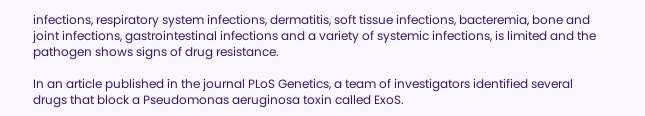infections, respiratory system infections, dermatitis, soft tissue infections, bacteremia, bone and joint infections, gastrointestinal infections and a variety of systemic infections, is limited and the pathogen shows signs of drug resistance.

In an article published in the journal PLoS Genetics, a team of investigators identified several drugs that block a Pseudomonas aeruginosa toxin called ExoS.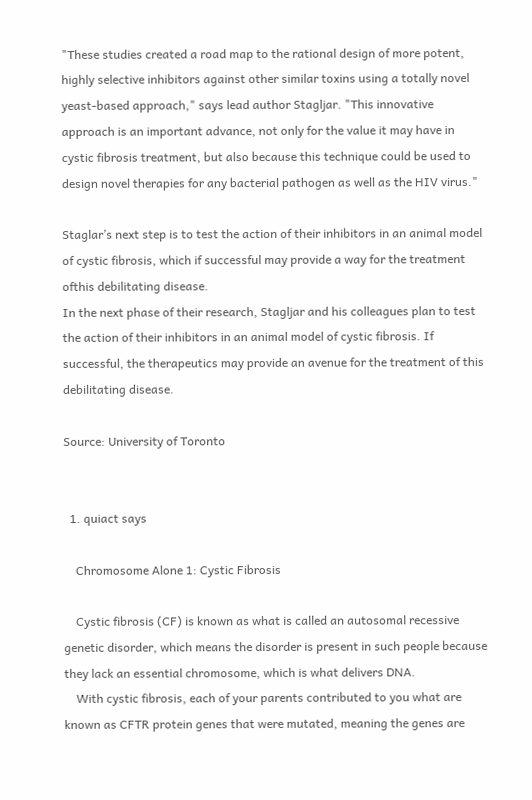"These studies created a road map to the rational design of more potent, highly selective inhibitors against other similar toxins using a totally novel yeast-based approach," says lead author Stagljar. "This innovative approach is an important advance, not only for the value it may have in cystic fibrosis treatment, but also because this technique could be used to design novel therapies for any bacterial pathogen as well as the HIV virus."

Staglar’s next step is to test the action of their inhibitors in an animal model of cystic fibrosis, which if successful may provide a way for the treatment ofthis debilitating disease.
In the next phase of their research, Stagljar and his colleagues plan to test the action of their inhibitors in an animal model of cystic fibrosis. If successful, the therapeutics may provide an avenue for the treatment of this debilitating disease.

Source: University of Toronto


  1. quiact says

    Chromosome Alone 1: Cystic Fibrosis

    Cystic fibrosis (CF) is known as what is called an autosomal recessive genetic disorder, which means the disorder is present in such people because they lack an essential chromosome, which is what delivers DNA.
    With cystic fibrosis, each of your parents contributed to you what are known as CFTR protein genes that were mutated, meaning the genes are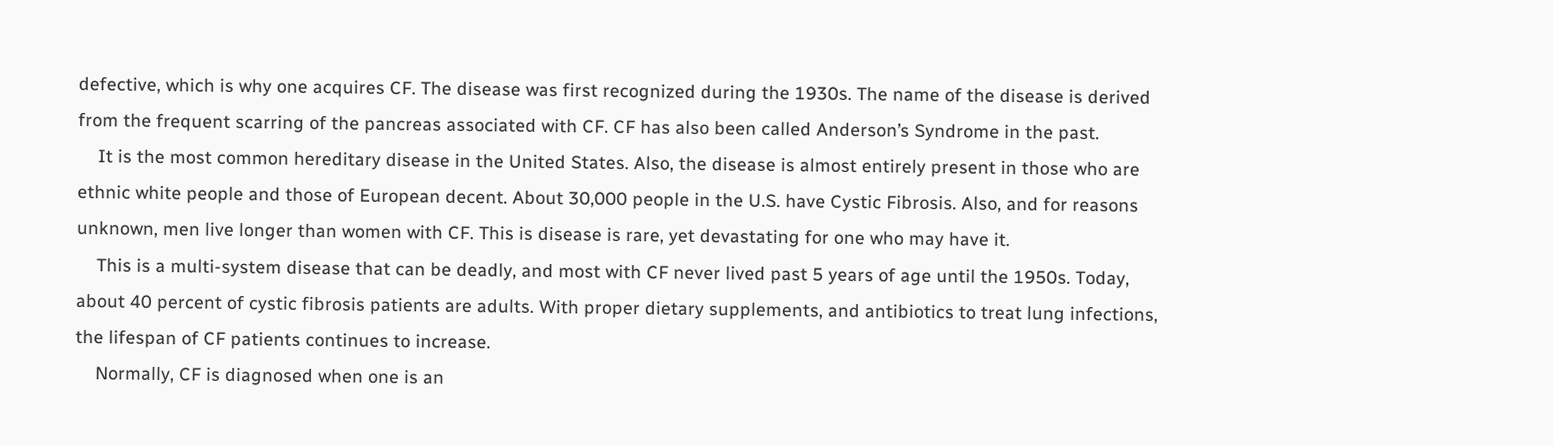defective, which is why one acquires CF. The disease was first recognized during the 1930s. The name of the disease is derived from the frequent scarring of the pancreas associated with CF. CF has also been called Anderson’s Syndrome in the past.
    It is the most common hereditary disease in the United States. Also, the disease is almost entirely present in those who are ethnic white people and those of European decent. About 30,000 people in the U.S. have Cystic Fibrosis. Also, and for reasons unknown, men live longer than women with CF. This is disease is rare, yet devastating for one who may have it.
    This is a multi-system disease that can be deadly, and most with CF never lived past 5 years of age until the 1950s. Today, about 40 percent of cystic fibrosis patients are adults. With proper dietary supplements, and antibiotics to treat lung infections, the lifespan of CF patients continues to increase.
    Normally, CF is diagnosed when one is an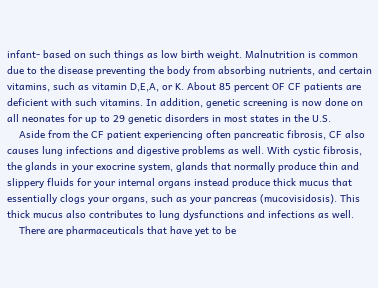infant- based on such things as low birth weight. Malnutrition is common due to the disease preventing the body from absorbing nutrients, and certain vitamins, such as vitamin D,E,A, or K. About 85 percent OF CF patients are deficient with such vitamins. In addition, genetic screening is now done on all neonates for up to 29 genetic disorders in most states in the U.S.
    Aside from the CF patient experiencing often pancreatic fibrosis, CF also causes lung infections and digestive problems as well. With cystic fibrosis, the glands in your exocrine system, glands that normally produce thin and slippery fluids for your internal organs instead produce thick mucus that essentially clogs your organs, such as your pancreas (mucovisidosis). This thick mucus also contributes to lung dysfunctions and infections as well.
    There are pharmaceuticals that have yet to be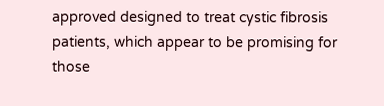approved designed to treat cystic fibrosis patients, which appear to be promising for those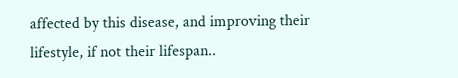affected by this disease, and improving their lifestyle, if not their lifespan..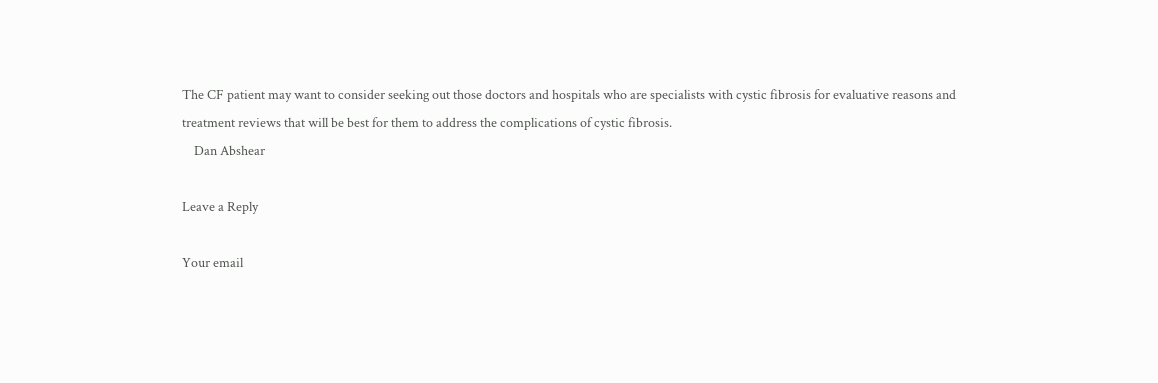The CF patient may want to consider seeking out those doctors and hospitals who are specialists with cystic fibrosis for evaluative reasons and treatment reviews that will be best for them to address the complications of cystic fibrosis.
    Dan Abshear

Leave a Reply

Your email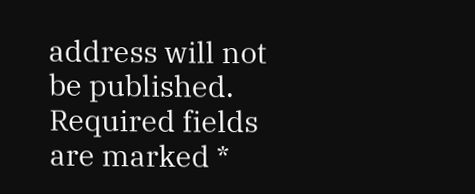address will not be published. Required fields are marked *